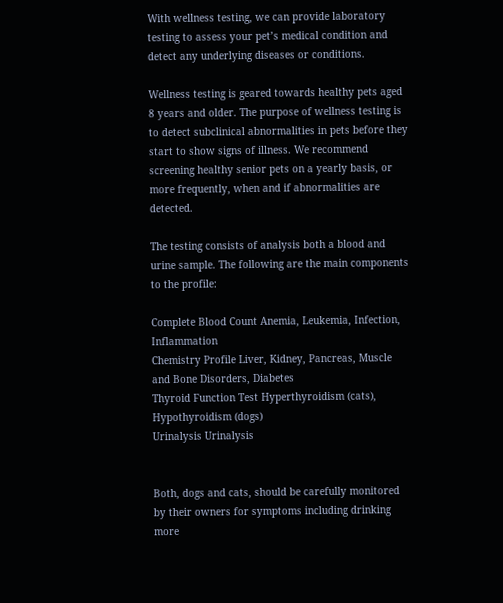With wellness testing, we can provide laboratory testing to assess your pet’s medical condition and detect any underlying diseases or conditions.

Wellness testing is geared towards healthy pets aged 8 years and older. The purpose of wellness testing is to detect subclinical abnormalities in pets before they start to show signs of illness. We recommend screening healthy senior pets on a yearly basis, or more frequently, when and if abnormalities are detected.

The testing consists of analysis both a blood and urine sample. The following are the main components to the profile:

Complete Blood Count Anemia, Leukemia, Infection, Inflammation
Chemistry Profile Liver, Kidney, Pancreas, Muscle and Bone Disorders, Diabetes
Thyroid Function Test Hyperthyroidism (cats), Hypothyroidism (dogs)
Urinalysis Urinalysis


Both, dogs and cats, should be carefully monitored by their owners for symptoms including drinking more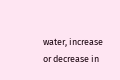water, increase or decrease in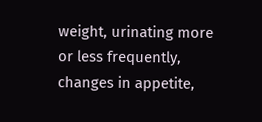weight, urinating more or less frequently, changes in appetite,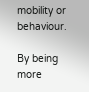mobility or behaviour.

By being more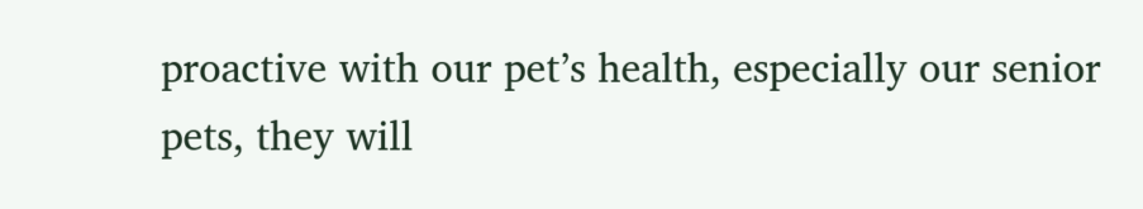proactive with our pet’s health, especially our senior pets, they will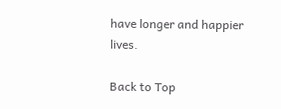have longer and happier lives.

Back to Top